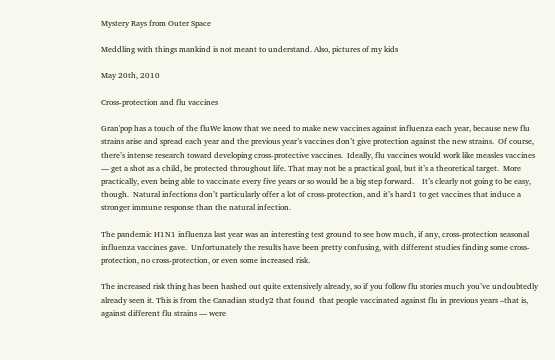Mystery Rays from Outer Space

Meddling with things mankind is not meant to understand. Also, pictures of my kids

May 20th, 2010

Cross-protection and flu vaccines

Gran'pop has a touch of the fluWe know that we need to make new vaccines against influenza each year, because new flu strains arise and spread each year and the previous year’s vaccines don’t give protection against the new strains.  Of course, there’s intense research toward developing cross-protective vaccines.  Ideally, flu vaccines would work like measles vaccines — get a shot as a child, be protected throughout life. That may not be a practical goal, but it’s a theoretical target.  More practically, even being able to vaccinate every five years or so would be a big step forward.    It’s clearly not going to be easy, though.  Natural infections don’t particularly offer a lot of cross-protection, and it’s hard1 to get vaccines that induce a stronger immune response than the natural infection.

The pandemic H1N1 influenza last year was an interesting test ground to see how much, if any, cross-protection seasonal influenza vaccines gave.  Unfortunately the results have been pretty confusing, with different studies finding some cross-protection, no cross-protection, or even some increased risk.

The increased risk thing has been hashed out quite extensively already, so if you follow flu stories much you’ve undoubtedly already seen it. This is from the Canadian study2 that found  that people vaccinated against flu in previous years –that is, against different flu strains — were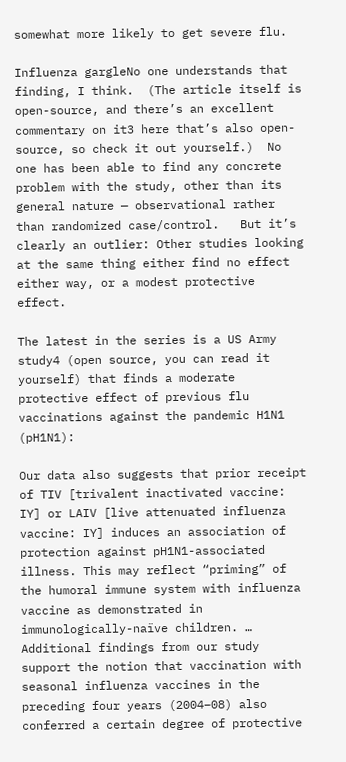somewhat more likely to get severe flu.

Influenza gargleNo one understands that finding, I think.  (The article itself is open-source, and there’s an excellent commentary on it3 here that’s also open-source, so check it out yourself.)  No one has been able to find any concrete problem with the study, other than its general nature — observational rather than randomized case/control.   But it’s clearly an outlier: Other studies looking at the same thing either find no effect either way, or a modest protective effect.

The latest in the series is a US Army study4 (open source, you can read it yourself) that finds a moderate protective effect of previous flu vaccinations against the pandemic H1N1 (pH1N1):

Our data also suggests that prior receipt of TIV [trivalent inactivated vaccine: IY] or LAIV [live attenuated influenza vaccine: IY] induces an association of protection against pH1N1-associated illness. This may reflect “priming” of the humoral immune system with influenza vaccine as demonstrated in immunologically-naïve children. … Additional findings from our study support the notion that vaccination with seasonal influenza vaccines in the preceding four years (2004–08) also conferred a certain degree of protective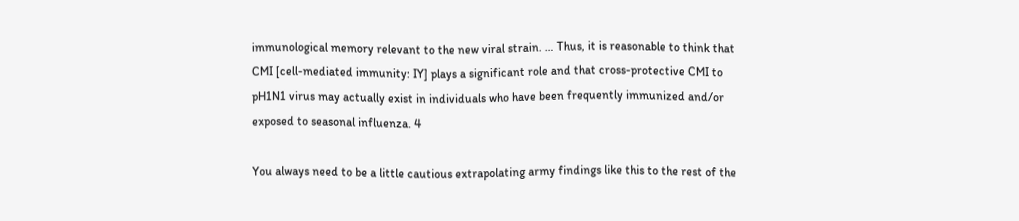immunological memory relevant to the new viral strain. … Thus, it is reasonable to think that CMI [cell-mediated immunity: IY] plays a significant role and that cross-protective CMI to pH1N1 virus may actually exist in individuals who have been frequently immunized and/or exposed to seasonal influenza. 4

You always need to be a little cautious extrapolating army findings like this to the rest of the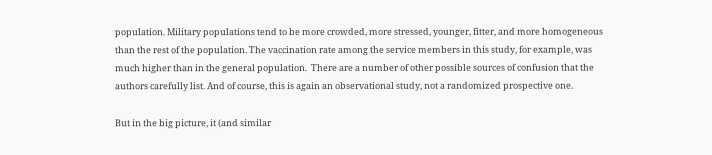population. Military populations tend to be more crowded, more stressed, younger, fitter, and more homogeneous than the rest of the population. The vaccination rate among the service members in this study, for example, was much higher than in the general population.  There are a number of other possible sources of confusion that the authors carefully list. And of course, this is again an observational study, not a randomized prospective one.

But in the big picture, it (and similar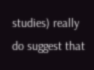studies) really do suggest that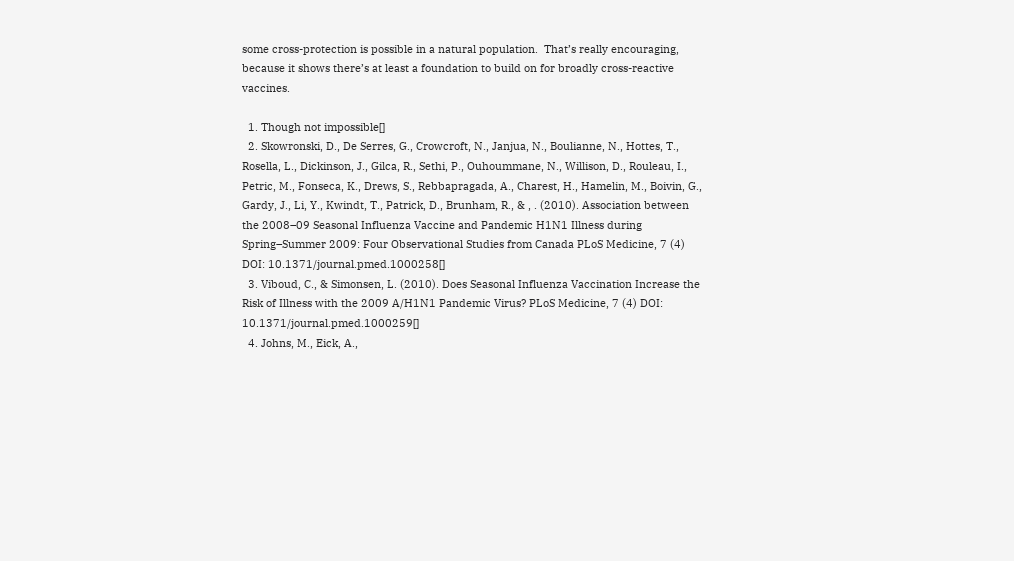some cross-protection is possible in a natural population.  That’s really encouraging, because it shows there’s at least a foundation to build on for broadly cross-reactive vaccines.

  1. Though not impossible[]
  2. Skowronski, D., De Serres, G., Crowcroft, N., Janjua, N., Boulianne, N., Hottes, T., Rosella, L., Dickinson, J., Gilca, R., Sethi, P., Ouhoummane, N., Willison, D., Rouleau, I., Petric, M., Fonseca, K., Drews, S., Rebbapragada, A., Charest, H., Hamelin, M., Boivin, G., Gardy, J., Li, Y., Kwindt, T., Patrick, D., Brunham, R., & , . (2010). Association between the 2008–09 Seasonal Influenza Vaccine and Pandemic H1N1 Illness during Spring–Summer 2009: Four Observational Studies from Canada PLoS Medicine, 7 (4) DOI: 10.1371/journal.pmed.1000258[]
  3. Viboud, C., & Simonsen, L. (2010). Does Seasonal Influenza Vaccination Increase the Risk of Illness with the 2009 A/H1N1 Pandemic Virus? PLoS Medicine, 7 (4) DOI: 10.1371/journal.pmed.1000259[]
  4. Johns, M., Eick, A.,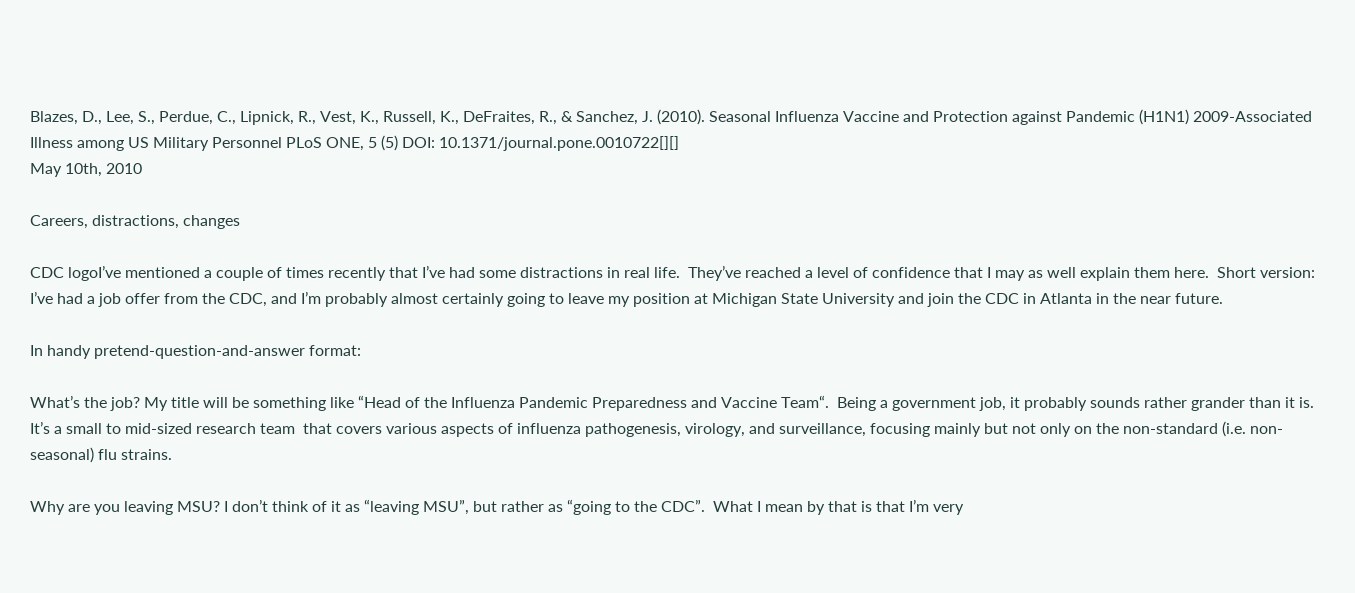Blazes, D., Lee, S., Perdue, C., Lipnick, R., Vest, K., Russell, K., DeFraites, R., & Sanchez, J. (2010). Seasonal Influenza Vaccine and Protection against Pandemic (H1N1) 2009-Associated Illness among US Military Personnel PLoS ONE, 5 (5) DOI: 10.1371/journal.pone.0010722[][]
May 10th, 2010

Careers, distractions, changes

CDC logoI’ve mentioned a couple of times recently that I’ve had some distractions in real life.  They’ve reached a level of confidence that I may as well explain them here.  Short version: I’ve had a job offer from the CDC, and I’m probably almost certainly going to leave my position at Michigan State University and join the CDC in Atlanta in the near future.

In handy pretend-question-and-answer format:

What’s the job? My title will be something like “Head of the Influenza Pandemic Preparedness and Vaccine Team“.  Being a government job, it probably sounds rather grander than it is. It’s a small to mid-sized research team  that covers various aspects of influenza pathogenesis, virology, and surveillance, focusing mainly but not only on the non-standard (i.e. non-seasonal) flu strains.

Why are you leaving MSU? I don’t think of it as “leaving MSU”, but rather as “going to the CDC”.  What I mean by that is that I’m very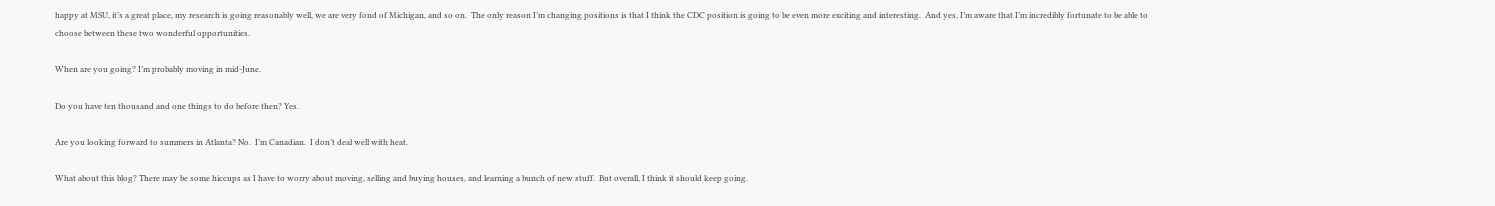happy at MSU, it’s a great place, my research is going reasonably well, we are very fond of Michigan, and so on.  The only reason I’m changing positions is that I think the CDC position is going to be even more exciting and interesting.  And yes, I’m aware that I’m incredibly fortunate to be able to choose between these two wonderful opportunities.

When are you going? I’m probably moving in mid-June.

Do you have ten thousand and one things to do before then? Yes.

Are you looking forward to summers in Atlanta? No.  I’m Canadian.  I don’t deal well with heat.

What about this blog? There may be some hiccups as I have to worry about moving, selling and buying houses, and learning a bunch of new stuff.  But overall, I think it should keep going.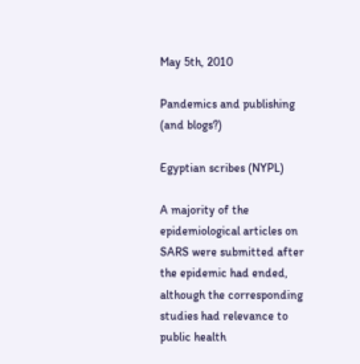May 5th, 2010

Pandemics and publishing (and blogs?)

Egyptian scribes (NYPL)

A majority of the epidemiological articles on SARS were submitted after the epidemic had ended, although the corresponding studies had relevance to public health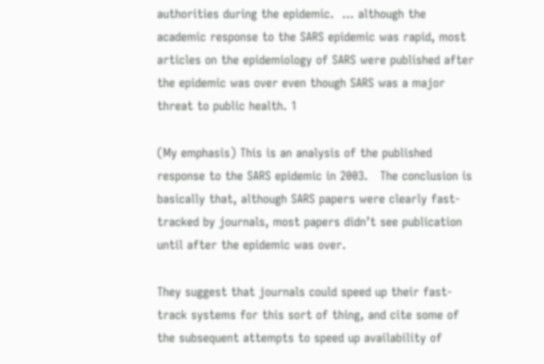authorities during the epidemic.  … although the academic response to the SARS epidemic was rapid, most articles on the epidemiology of SARS were published after the epidemic was over even though SARS was a major threat to public health. 1

(My emphasis) This is an analysis of the published response to the SARS epidemic in 2003.   The conclusion is basically that, although SARS papers were clearly fast-tracked by journals, most papers didn’t see publication until after the epidemic was over.

They suggest that journals could speed up their fast-track systems for this sort of thing, and cite some of the subsequent attempts to speed up availability of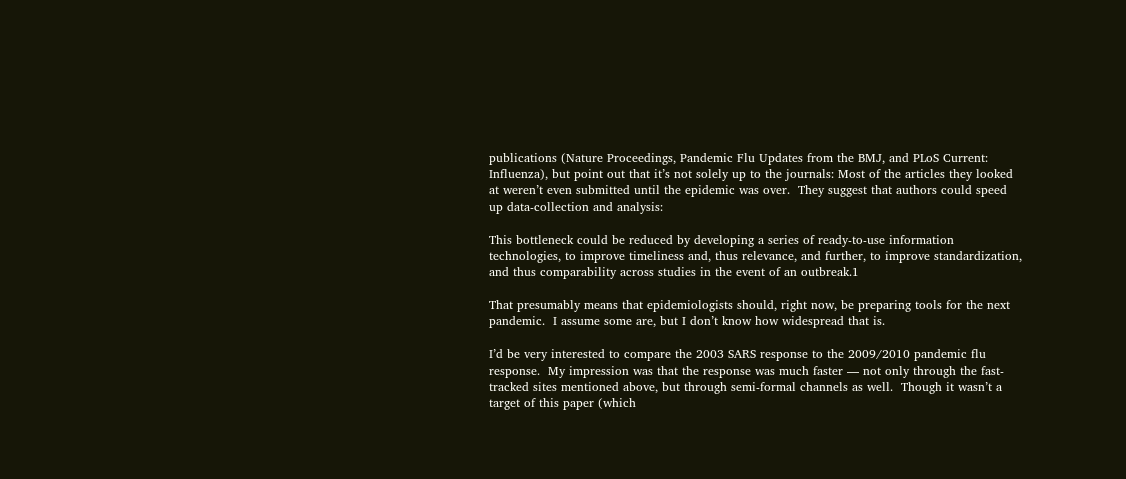publications (Nature Proceedings, Pandemic Flu Updates from the BMJ, and PLoS Current: Influenza), but point out that it’s not solely up to the journals: Most of the articles they looked at weren’t even submitted until the epidemic was over.  They suggest that authors could speed up data-collection and analysis:

This bottleneck could be reduced by developing a series of ready-to-use information technologies, to improve timeliness and, thus relevance, and further, to improve standardization, and thus comparability across studies in the event of an outbreak.1

That presumably means that epidemiologists should, right now, be preparing tools for the next pandemic.  I assume some are, but I don’t know how widespread that is.

I’d be very interested to compare the 2003 SARS response to the 2009/2010 pandemic flu response.  My impression was that the response was much faster — not only through the fast-tracked sites mentioned above, but through semi-formal channels as well.  Though it wasn’t a target of this paper (which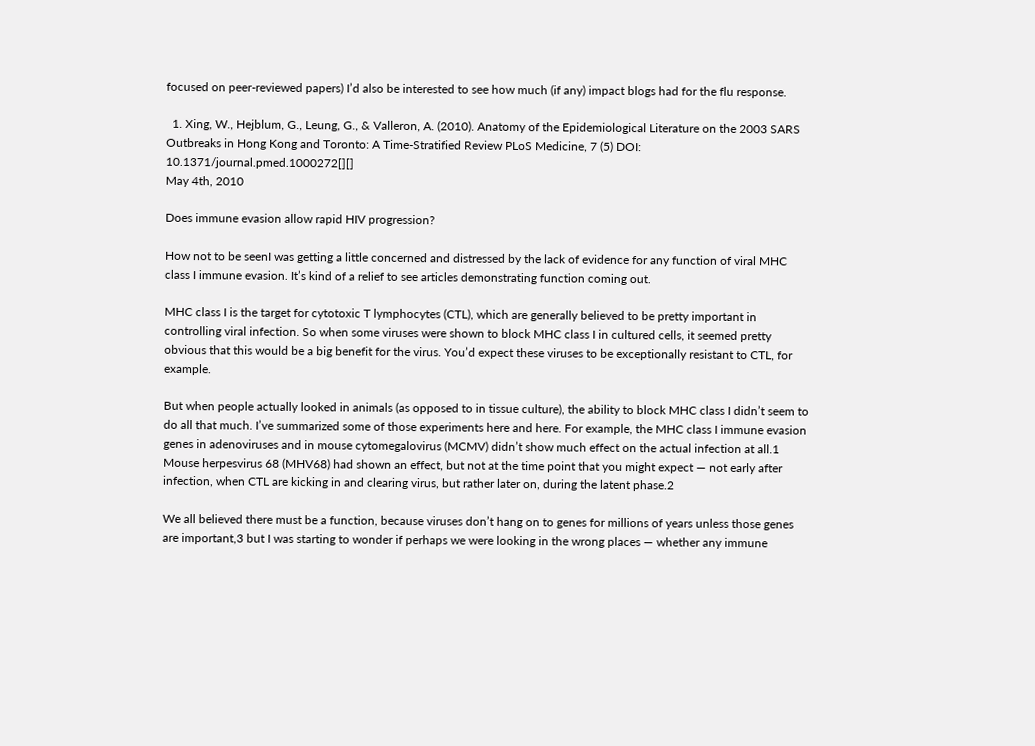focused on peer-reviewed papers) I’d also be interested to see how much (if any) impact blogs had for the flu response.

  1. Xing, W., Hejblum, G., Leung, G., & Valleron, A. (2010). Anatomy of the Epidemiological Literature on the 2003 SARS Outbreaks in Hong Kong and Toronto: A Time-Stratified Review PLoS Medicine, 7 (5) DOI: 10.1371/journal.pmed.1000272[][]
May 4th, 2010

Does immune evasion allow rapid HIV progression?

How not to be seenI was getting a little concerned and distressed by the lack of evidence for any function of viral MHC class I immune evasion. It’s kind of a relief to see articles demonstrating function coming out.

MHC class I is the target for cytotoxic T lymphocytes (CTL), which are generally believed to be pretty important in controlling viral infection. So when some viruses were shown to block MHC class I in cultured cells, it seemed pretty obvious that this would be a big benefit for the virus. You’d expect these viruses to be exceptionally resistant to CTL, for example.

But when people actually looked in animals (as opposed to in tissue culture), the ability to block MHC class I didn’t seem to do all that much. I’ve summarized some of those experiments here and here. For example, the MHC class I immune evasion genes in adenoviruses and in mouse cytomegalovirus (MCMV) didn’t show much effect on the actual infection at all.1 Mouse herpesvirus 68 (MHV68) had shown an effect, but not at the time point that you might expect — not early after infection, when CTL are kicking in and clearing virus, but rather later on, during the latent phase.2

We all believed there must be a function, because viruses don’t hang on to genes for millions of years unless those genes are important,3 but I was starting to wonder if perhaps we were looking in the wrong places — whether any immune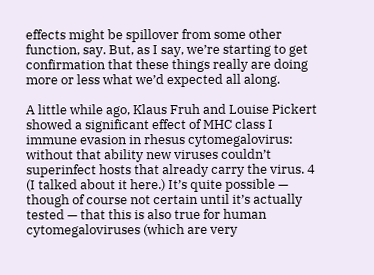effects might be spillover from some other function, say. But, as I say, we’re starting to get confirmation that these things really are doing more or less what we’d expected all along.

A little while ago, Klaus Fruh and Louise Pickert showed a significant effect of MHC class I immune evasion in rhesus cytomegalovirus: without that ability new viruses couldn’t superinfect hosts that already carry the virus. 4 (I talked about it here.) It’s quite possible — though of course not certain until it’s actually tested — that this is also true for human cytomegaloviruses (which are very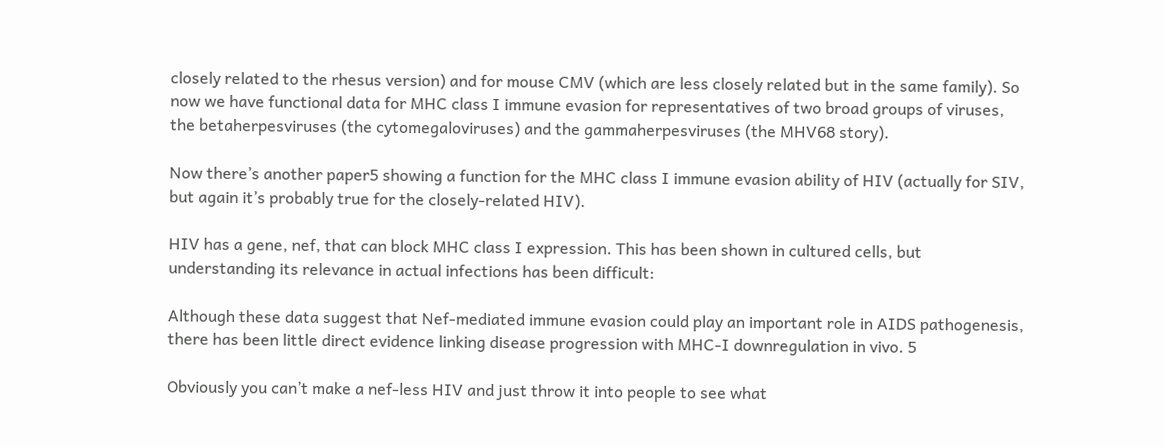closely related to the rhesus version) and for mouse CMV (which are less closely related but in the same family). So now we have functional data for MHC class I immune evasion for representatives of two broad groups of viruses, the betaherpesviruses (the cytomegaloviruses) and the gammaherpesviruses (the MHV68 story).

Now there’s another paper5 showing a function for the MHC class I immune evasion ability of HIV (actually for SIV, but again it’s probably true for the closely-related HIV).

HIV has a gene, nef, that can block MHC class I expression. This has been shown in cultured cells, but understanding its relevance in actual infections has been difficult:

Although these data suggest that Nef-mediated immune evasion could play an important role in AIDS pathogenesis, there has been little direct evidence linking disease progression with MHC-I downregulation in vivo. 5

Obviously you can’t make a nef-less HIV and just throw it into people to see what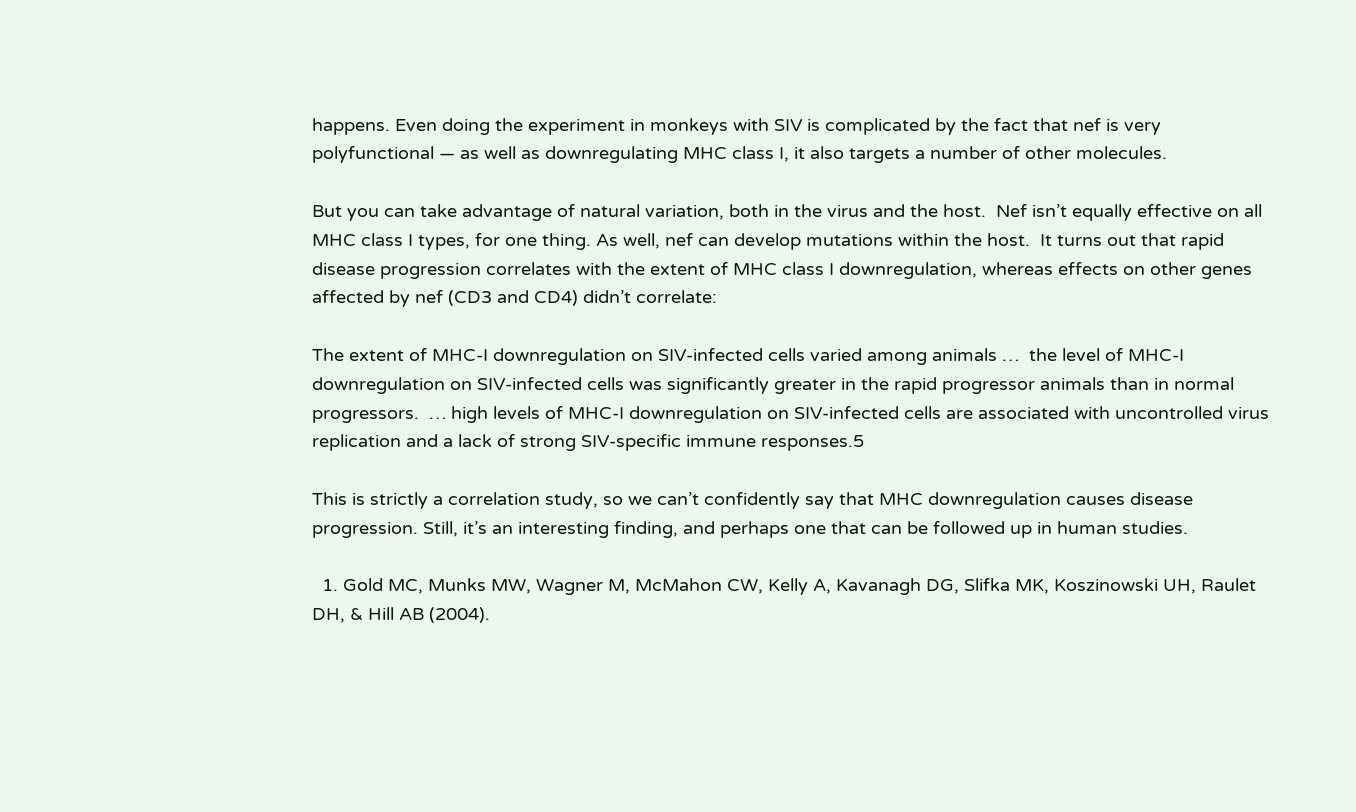happens. Even doing the experiment in monkeys with SIV is complicated by the fact that nef is very polyfunctional — as well as downregulating MHC class I, it also targets a number of other molecules.

But you can take advantage of natural variation, both in the virus and the host.  Nef isn’t equally effective on all MHC class I types, for one thing. As well, nef can develop mutations within the host.  It turns out that rapid disease progression correlates with the extent of MHC class I downregulation, whereas effects on other genes affected by nef (CD3 and CD4) didn’t correlate:

The extent of MHC-I downregulation on SIV-infected cells varied among animals …  the level of MHC-I downregulation on SIV-infected cells was significantly greater in the rapid progressor animals than in normal progressors.  … high levels of MHC-I downregulation on SIV-infected cells are associated with uncontrolled virus replication and a lack of strong SIV-specific immune responses.5

This is strictly a correlation study, so we can’t confidently say that MHC downregulation causes disease progression. Still, it’s an interesting finding, and perhaps one that can be followed up in human studies.

  1. Gold MC, Munks MW, Wagner M, McMahon CW, Kelly A, Kavanagh DG, Slifka MK, Koszinowski UH, Raulet DH, & Hill AB (2004).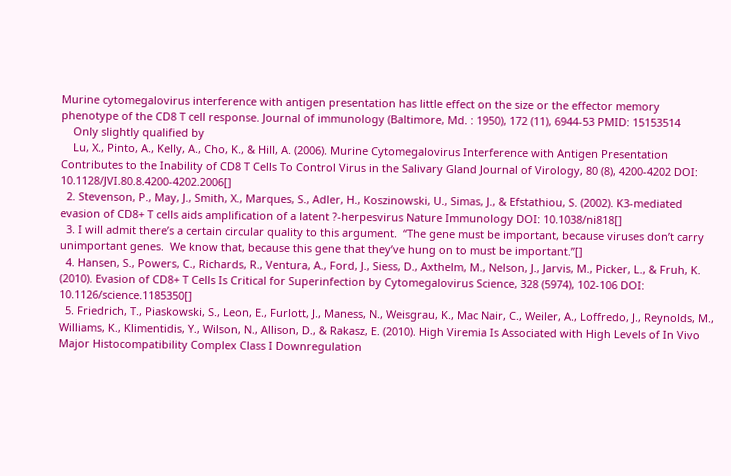Murine cytomegalovirus interference with antigen presentation has little effect on the size or the effector memory phenotype of the CD8 T cell response. Journal of immunology (Baltimore, Md. : 1950), 172 (11), 6944-53 PMID: 15153514
    Only slightly qualified by
    Lu, X., Pinto, A., Kelly, A., Cho, K., & Hill, A. (2006). Murine Cytomegalovirus Interference with Antigen Presentation Contributes to the Inability of CD8 T Cells To Control Virus in the Salivary Gland Journal of Virology, 80 (8), 4200-4202 DOI: 10.1128/JVI.80.8.4200-4202.2006[]
  2. Stevenson, P., May, J., Smith, X., Marques, S., Adler, H., Koszinowski, U., Simas, J., & Efstathiou, S. (2002). K3-mediated evasion of CD8+ T cells aids amplification of a latent ?-herpesvirus Nature Immunology DOI: 10.1038/ni818[]
  3. I will admit there’s a certain circular quality to this argument.  “The gene must be important, because viruses don’t carry unimportant genes.  We know that, because this gene that they’ve hung on to must be important.”[]
  4. Hansen, S., Powers, C., Richards, R., Ventura, A., Ford, J., Siess, D., Axthelm, M., Nelson, J., Jarvis, M., Picker, L., & Fruh, K. (2010). Evasion of CD8+ T Cells Is Critical for Superinfection by Cytomegalovirus Science, 328 (5974), 102-106 DOI: 10.1126/science.1185350[]
  5. Friedrich, T., Piaskowski, S., Leon, E., Furlott, J., Maness, N., Weisgrau, K., Mac Nair, C., Weiler, A., Loffredo, J., Reynolds, M., Williams, K., Klimentidis, Y., Wilson, N., Allison, D., & Rakasz, E. (2010). High Viremia Is Associated with High Levels of In Vivo Major Histocompatibility Complex Class I Downregulation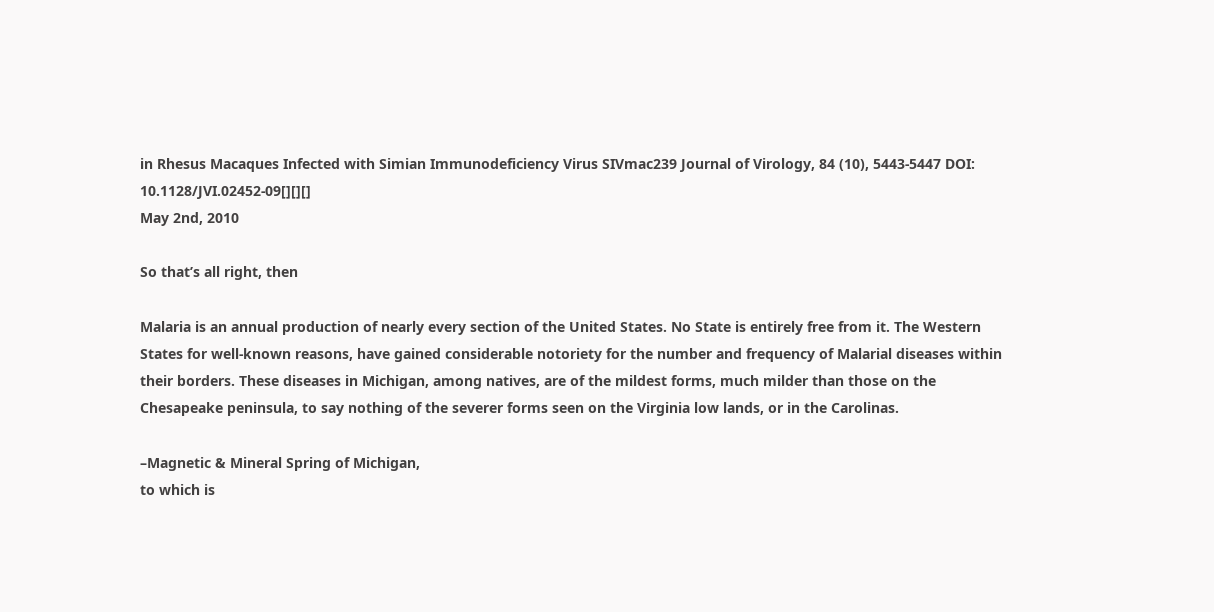in Rhesus Macaques Infected with Simian Immunodeficiency Virus SIVmac239 Journal of Virology, 84 (10), 5443-5447 DOI: 10.1128/JVI.02452-09[][][]
May 2nd, 2010

So that’s all right, then

Malaria is an annual production of nearly every section of the United States. No State is entirely free from it. The Western States for well-known reasons, have gained considerable notoriety for the number and frequency of Malarial diseases within their borders. These diseases in Michigan, among natives, are of the mildest forms, much milder than those on the Chesapeake peninsula, to say nothing of the severer forms seen on the Virginia low lands, or in the Carolinas.

–Magnetic & Mineral Spring of Michigan,
to which is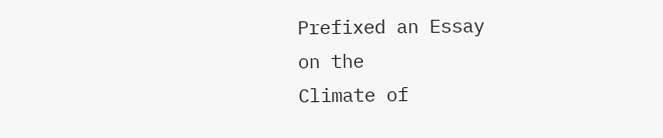Prefixed an Essay
on the
Climate of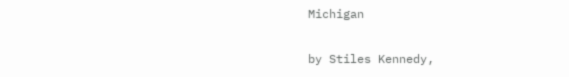Michigan

by Stiles Kennedy,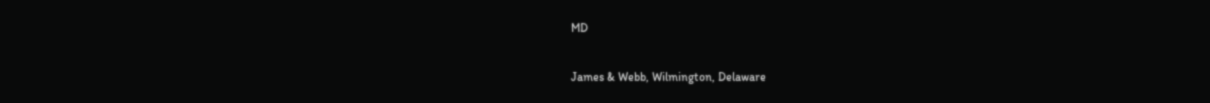MD

James & Webb, Wilmington, Delaware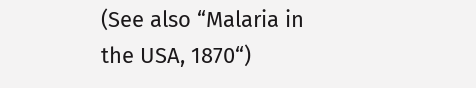(See also “Malaria in the USA, 1870“)